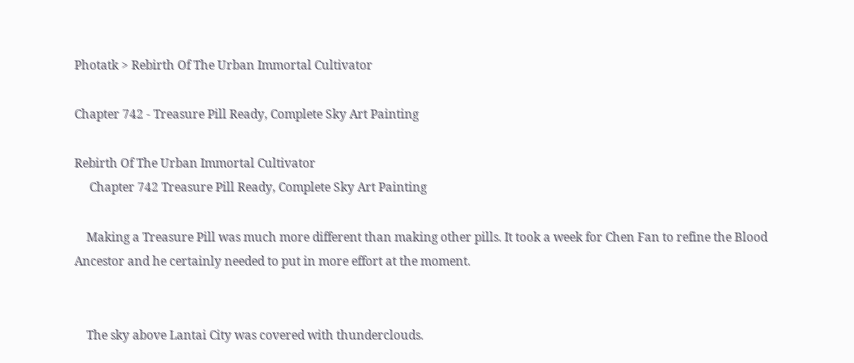Photatk > Rebirth Of The Urban Immortal Cultivator

Chapter 742 - Treasure Pill Ready, Complete Sky Art Painting

Rebirth Of The Urban Immortal Cultivator
     Chapter 742 Treasure Pill Ready, Complete Sky Art Painting

    Making a Treasure Pill was much more different than making other pills. It took a week for Chen Fan to refine the Blood Ancestor and he certainly needed to put in more effort at the moment.


    The sky above Lantai City was covered with thunderclouds.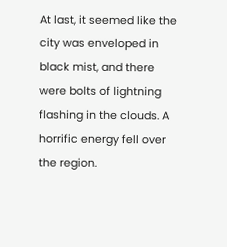At last, it seemed like the city was enveloped in black mist, and there were bolts of lightning flashing in the clouds. A horrific energy fell over the region.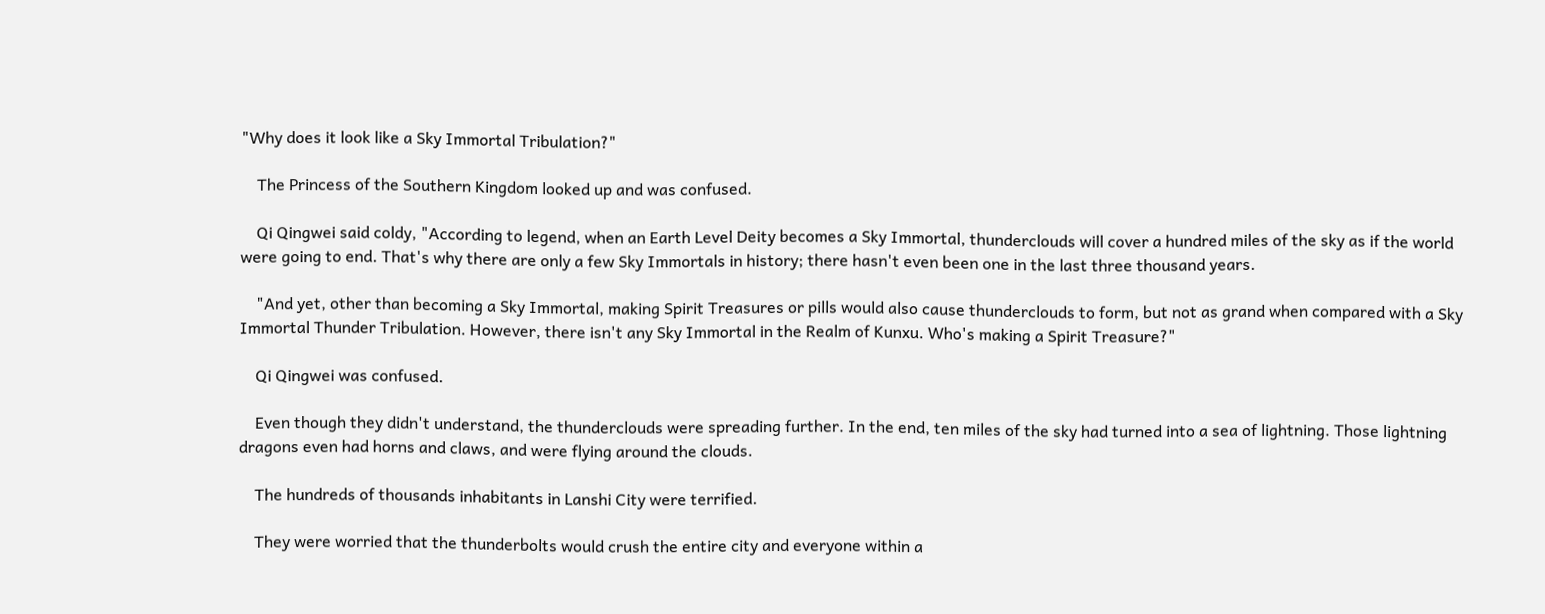"Why does it look like a Sky Immortal Tribulation?"

    The Princess of the Southern Kingdom looked up and was confused.

    Qi Qingwei said coldy, "According to legend, when an Earth Level Deity becomes a Sky Immortal, thunderclouds will cover a hundred miles of the sky as if the world were going to end. That's why there are only a few Sky Immortals in history; there hasn't even been one in the last three thousand years.

    "And yet, other than becoming a Sky Immortal, making Spirit Treasures or pills would also cause thunderclouds to form, but not as grand when compared with a Sky Immortal Thunder Tribulation. However, there isn't any Sky Immortal in the Realm of Kunxu. Who's making a Spirit Treasure?"

    Qi Qingwei was confused.

    Even though they didn't understand, the thunderclouds were spreading further. In the end, ten miles of the sky had turned into a sea of lightning. Those lightning dragons even had horns and claws, and were flying around the clouds.

    The hundreds of thousands inhabitants in Lanshi City were terrified.

    They were worried that the thunderbolts would crush the entire city and everyone within a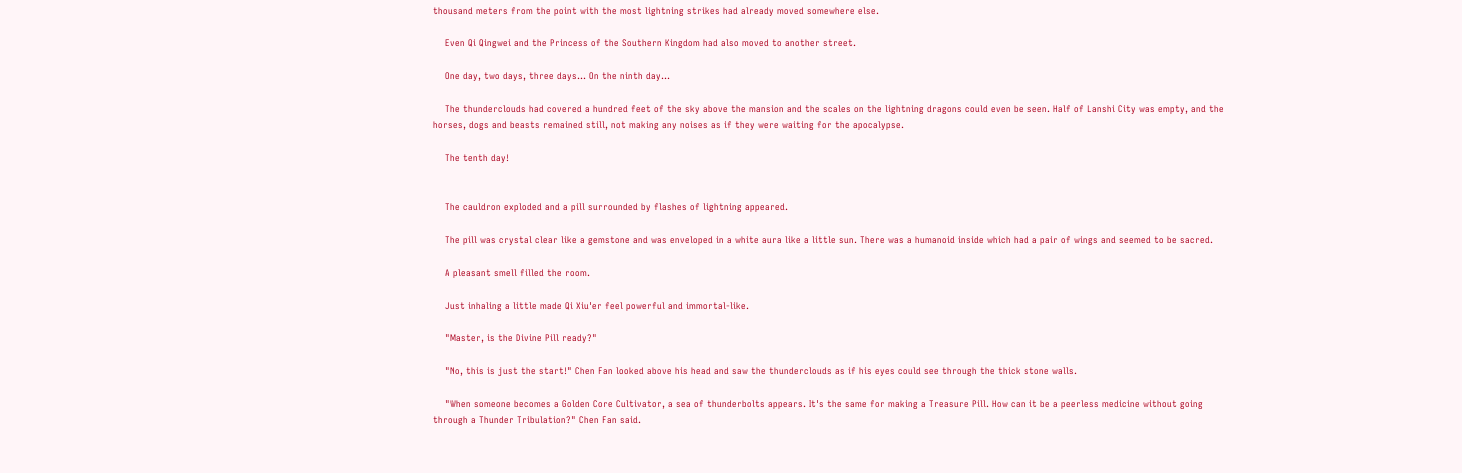thousand meters from the point with the most lightning strikes had already moved somewhere else.

    Even Qi Qingwei and the Princess of the Southern Kingdom had also moved to another street.

    One day, two days, three days… On the ninth day…

    The thunderclouds had covered a hundred feet of the sky above the mansion and the scales on the lightning dragons could even be seen. Half of Lanshi City was empty, and the horses, dogs and beasts remained still, not making any noises as if they were waiting for the apocalypse.

    The tenth day!


    The cauldron exploded and a pill surrounded by flashes of lightning appeared.

    The pill was crystal clear like a gemstone and was enveloped in a white aura like a little sun. There was a humanoid inside which had a pair of wings and seemed to be sacred.

    A pleasant smell filled the room.

    Just inhaling a little made Qi Xiu'er feel powerful and immortal-like.

    "Master, is the Divine Pill ready?"

    "No, this is just the start!" Chen Fan looked above his head and saw the thunderclouds as if his eyes could see through the thick stone walls.

    "When someone becomes a Golden Core Cultivator, a sea of thunderbolts appears. It's the same for making a Treasure Pill. How can it be a peerless medicine without going through a Thunder Tribulation?" Chen Fan said.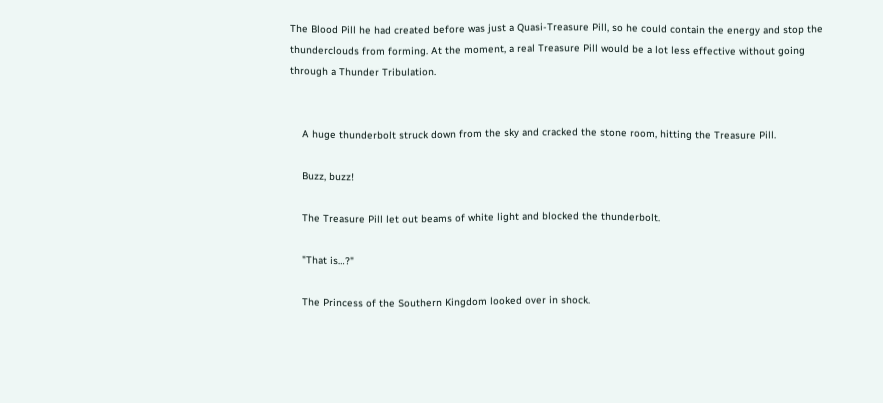The Blood Pill he had created before was just a Quasi-Treasure Pill, so he could contain the energy and stop the thunderclouds from forming. At the moment, a real Treasure Pill would be a lot less effective without going through a Thunder Tribulation.


    A huge thunderbolt struck down from the sky and cracked the stone room, hitting the Treasure Pill.

    Buzz, buzz!

    The Treasure Pill let out beams of white light and blocked the thunderbolt.

    "That is…?"

    The Princess of the Southern Kingdom looked over in shock.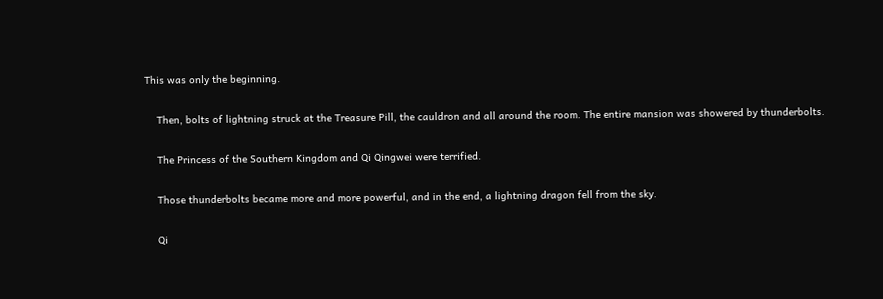This was only the beginning.

    Then, bolts of lightning struck at the Treasure Pill, the cauldron and all around the room. The entire mansion was showered by thunderbolts.

    The Princess of the Southern Kingdom and Qi Qingwei were terrified.

    Those thunderbolts became more and more powerful, and in the end, a lightning dragon fell from the sky.

    Qi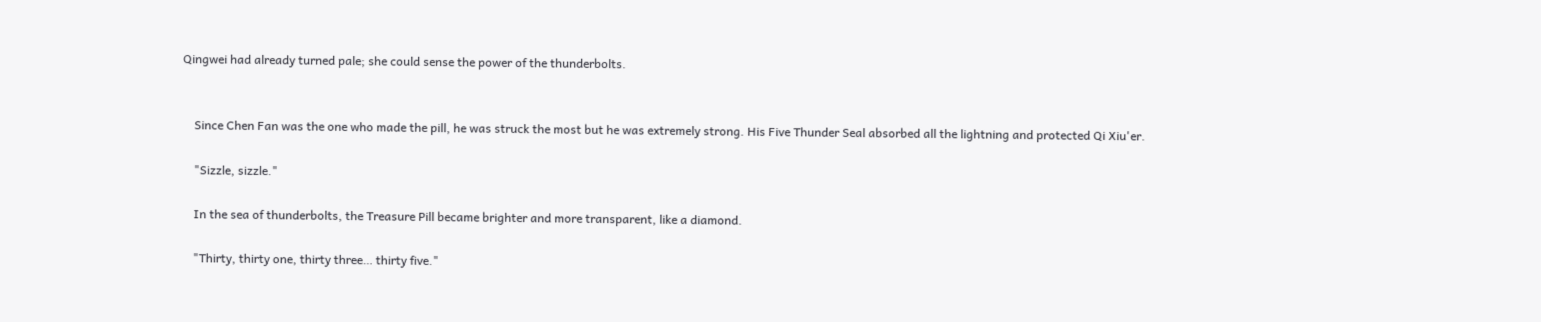Qingwei had already turned pale; she could sense the power of the thunderbolts.


    Since Chen Fan was the one who made the pill, he was struck the most but he was extremely strong. His Five Thunder Seal absorbed all the lightning and protected Qi Xiu'er.

    "Sizzle, sizzle."

    In the sea of thunderbolts, the Treasure Pill became brighter and more transparent, like a diamond.

    "Thirty, thirty one, thirty three… thirty five."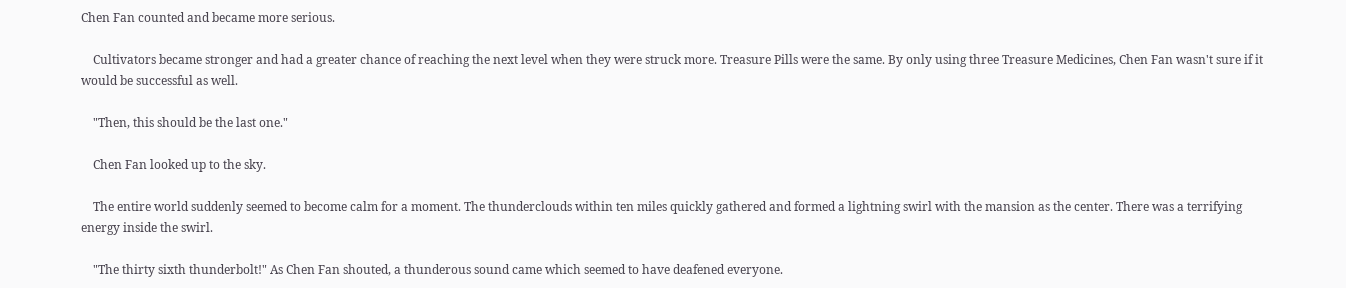Chen Fan counted and became more serious.

    Cultivators became stronger and had a greater chance of reaching the next level when they were struck more. Treasure Pills were the same. By only using three Treasure Medicines, Chen Fan wasn't sure if it would be successful as well.

    "Then, this should be the last one."

    Chen Fan looked up to the sky.

    The entire world suddenly seemed to become calm for a moment. The thunderclouds within ten miles quickly gathered and formed a lightning swirl with the mansion as the center. There was a terrifying energy inside the swirl.

    "The thirty sixth thunderbolt!" As Chen Fan shouted, a thunderous sound came which seemed to have deafened everyone.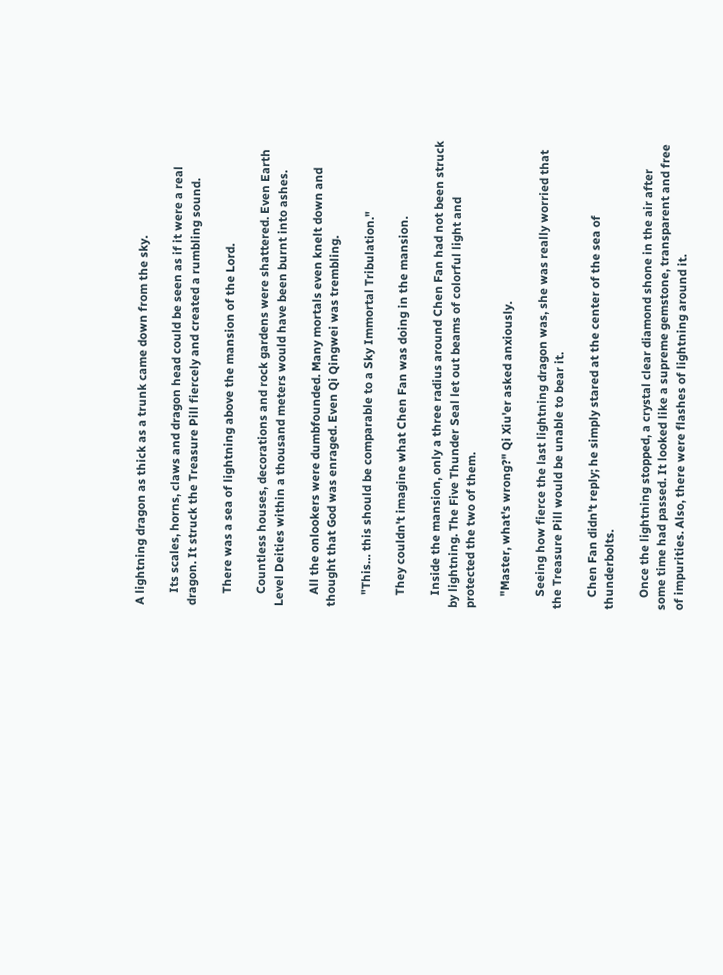A lightning dragon as thick as a trunk came down from the sky.

    Its scales, horns, claws and dragon head could be seen as if it were a real dragon. It struck the Treasure Pill fiercely and created a rumbling sound.

    There was a sea of lightning above the mansion of the Lord.

    Countless houses, decorations and rock gardens were shattered. Even Earth Level Deities within a thousand meters would have been burnt into ashes.

    All the onlookers were dumbfounded. Many mortals even knelt down and thought that God was enraged. Even Qi Qingwei was trembling.

    "This… this should be comparable to a Sky Immortal Tribulation."

    They couldn't imagine what Chen Fan was doing in the mansion.

    Inside the mansion, only a three radius around Chen Fan had not been struck by lightning. The Five Thunder Seal let out beams of colorful light and protected the two of them.

    "Master, what's wrong?" Qi Xiu'er asked anxiously.

    Seeing how fierce the last lightning dragon was, she was really worried that the Treasure Pill would be unable to bear it.

    Chen Fan didn't reply; he simply stared at the center of the sea of thunderbolts.

    Once the lightning stopped, a crystal clear diamond shone in the air after some time had passed. It looked like a supreme gemstone, transparent and free of impurities. Also, there were flashes of lightning around it.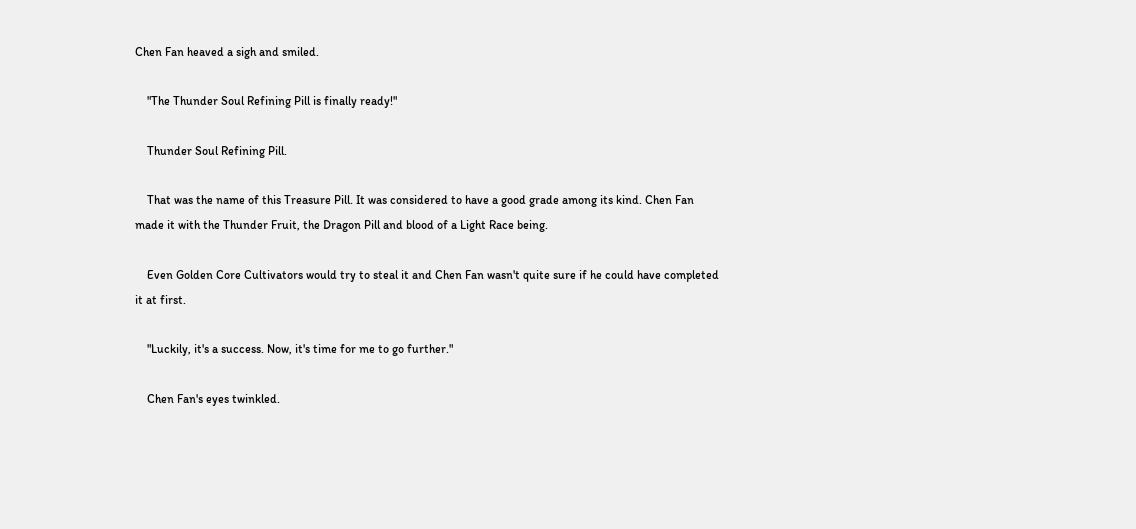Chen Fan heaved a sigh and smiled.

    "The Thunder Soul Refining Pill is finally ready!"

    Thunder Soul Refining Pill.

    That was the name of this Treasure Pill. It was considered to have a good grade among its kind. Chen Fan made it with the Thunder Fruit, the Dragon Pill and blood of a Light Race being.

    Even Golden Core Cultivators would try to steal it and Chen Fan wasn't quite sure if he could have completed it at first.

    "Luckily, it's a success. Now, it's time for me to go further."

    Chen Fan's eyes twinkled.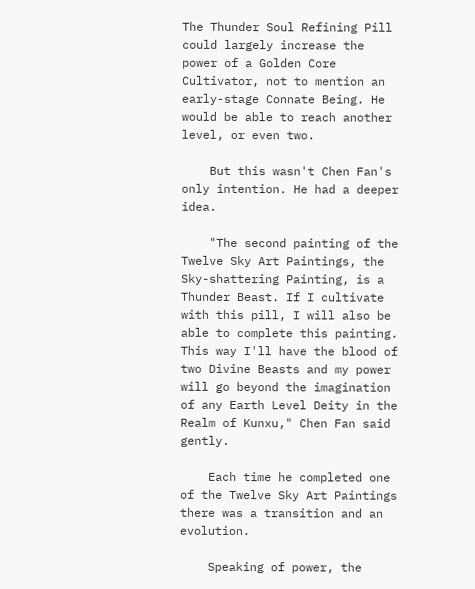The Thunder Soul Refining Pill could largely increase the power of a Golden Core Cultivator, not to mention an early-stage Connate Being. He would be able to reach another level, or even two.

    But this wasn't Chen Fan's only intention. He had a deeper idea.

    "The second painting of the Twelve Sky Art Paintings, the Sky-shattering Painting, is a Thunder Beast. If I cultivate with this pill, I will also be able to complete this painting. This way I'll have the blood of two Divine Beasts and my power will go beyond the imagination of any Earth Level Deity in the Realm of Kunxu," Chen Fan said gently.

    Each time he completed one of the Twelve Sky Art Paintings there was a transition and an evolution.

    Speaking of power, the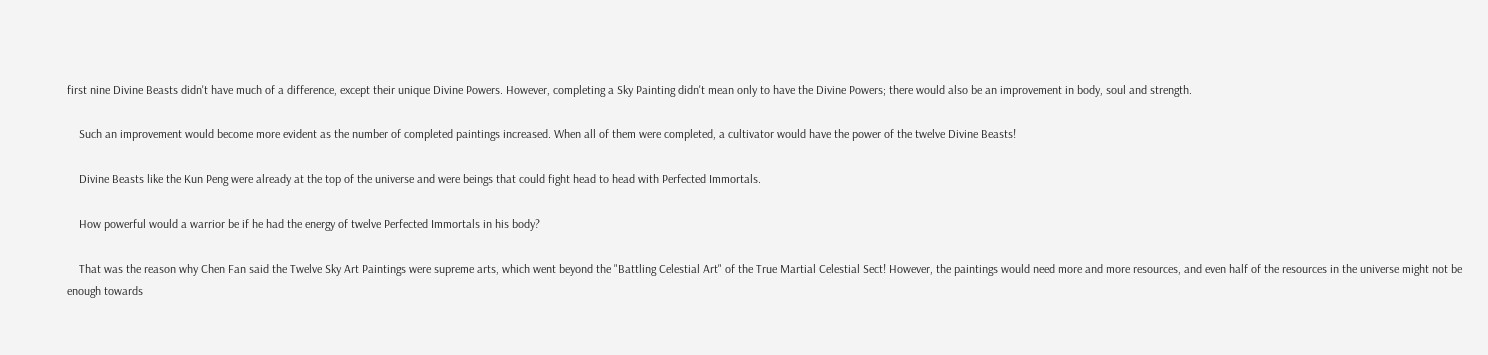first nine Divine Beasts didn't have much of a difference, except their unique Divine Powers. However, completing a Sky Painting didn't mean only to have the Divine Powers; there would also be an improvement in body, soul and strength.

    Such an improvement would become more evident as the number of completed paintings increased. When all of them were completed, a cultivator would have the power of the twelve Divine Beasts!

    Divine Beasts like the Kun Peng were already at the top of the universe and were beings that could fight head to head with Perfected Immortals.

    How powerful would a warrior be if he had the energy of twelve Perfected Immortals in his body?

    That was the reason why Chen Fan said the Twelve Sky Art Paintings were supreme arts, which went beyond the "Battling Celestial Art" of the True Martial Celestial Sect! However, the paintings would need more and more resources, and even half of the resources in the universe might not be enough towards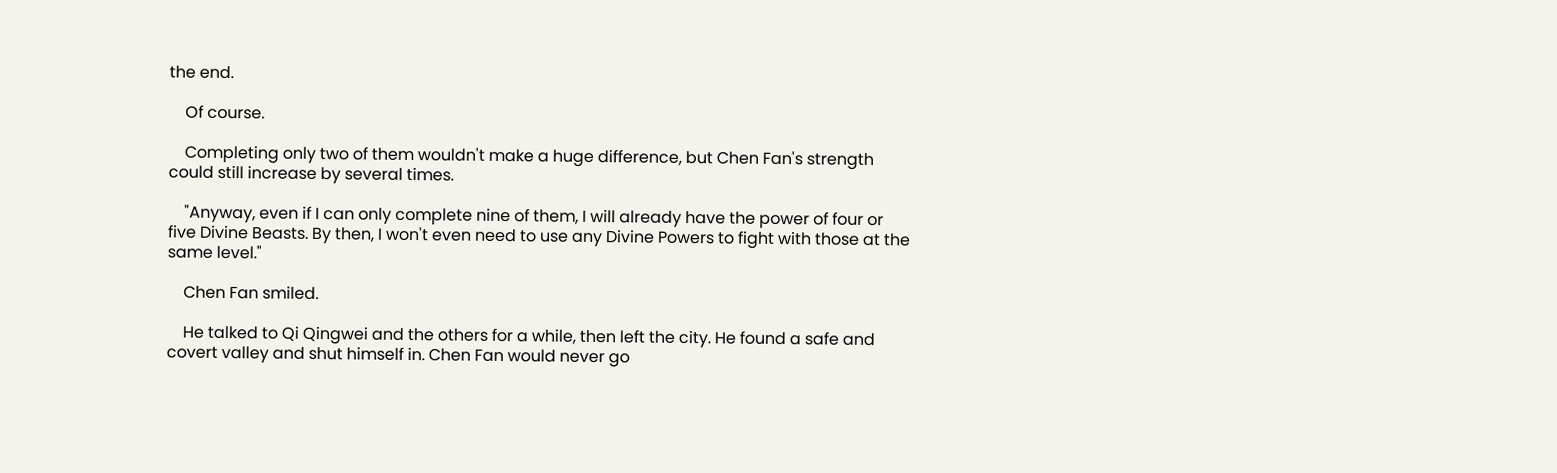the end.

    Of course.

    Completing only two of them wouldn't make a huge difference, but Chen Fan's strength could still increase by several times.

    "Anyway, even if I can only complete nine of them, I will already have the power of four or five Divine Beasts. By then, I won't even need to use any Divine Powers to fight with those at the same level."

    Chen Fan smiled.

    He talked to Qi Qingwei and the others for a while, then left the city. He found a safe and covert valley and shut himself in. Chen Fan would never go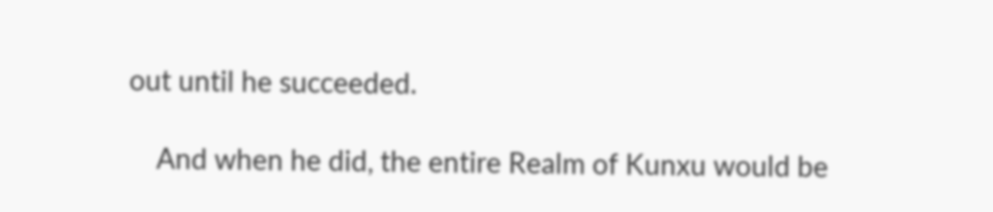out until he succeeded.

    And when he did, the entire Realm of Kunxu would be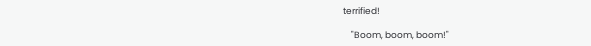terrified!

    "Boom, boom, boom!"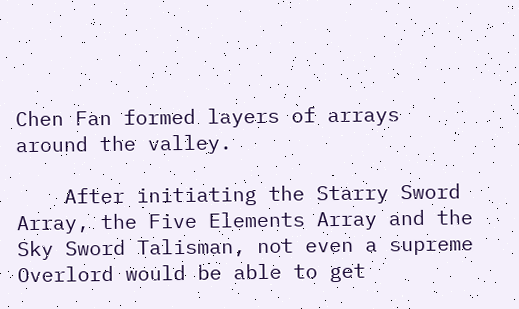Chen Fan formed layers of arrays around the valley.

    After initiating the Starry Sword Array, the Five Elements Array and the Sky Sword Talisman, not even a supreme Overlord would be able to get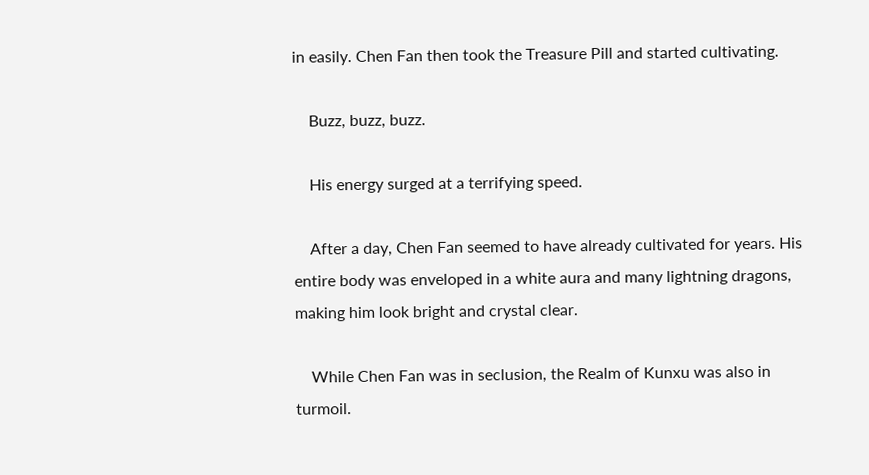in easily. Chen Fan then took the Treasure Pill and started cultivating.

    Buzz, buzz, buzz.

    His energy surged at a terrifying speed.

    After a day, Chen Fan seemed to have already cultivated for years. His entire body was enveloped in a white aura and many lightning dragons, making him look bright and crystal clear.

    While Chen Fan was in seclusion, the Realm of Kunxu was also in turmoil.